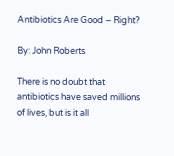Antibiotics Are Good – Right?

By: John Roberts

There is no doubt that antibiotics have saved millions of lives, but is it all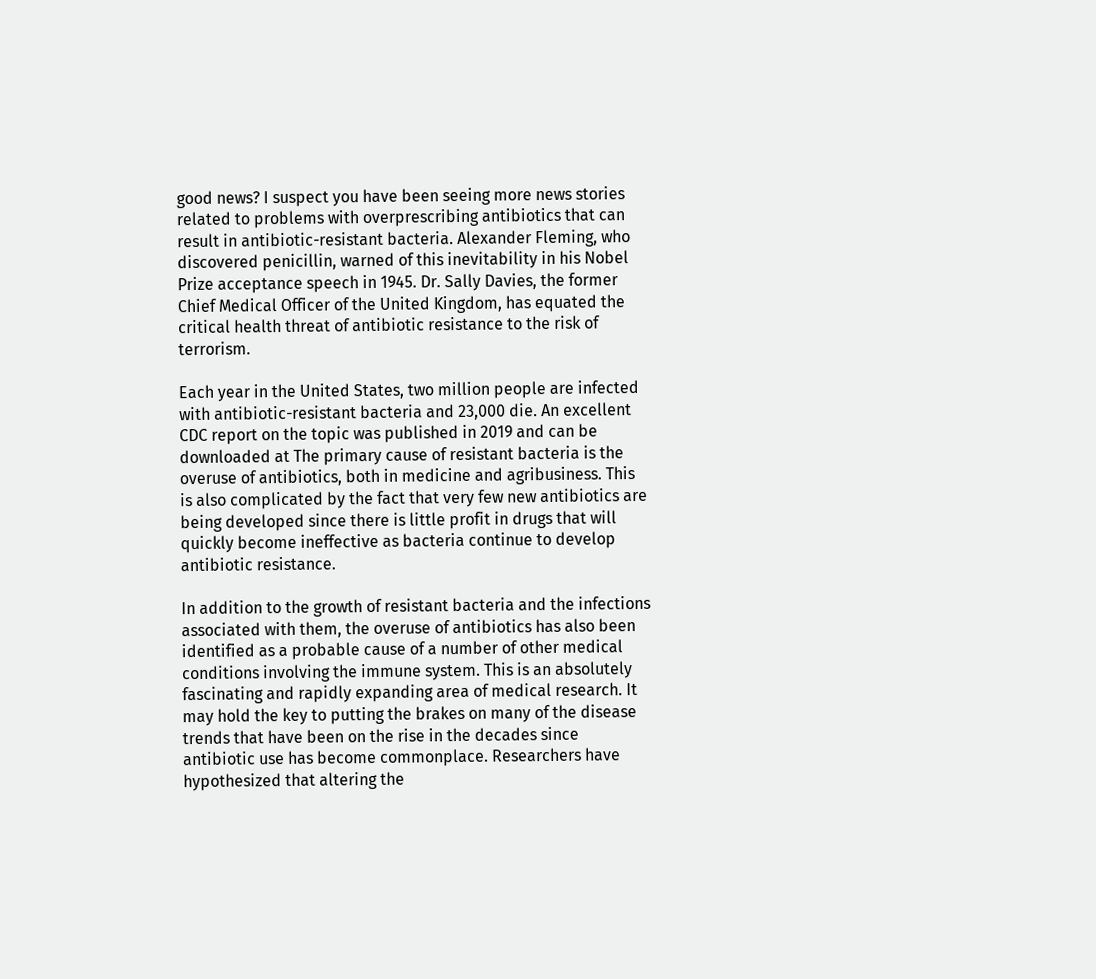good news? I suspect you have been seeing more news stories related to problems with overprescribing antibiotics that can result in antibiotic-resistant bacteria. Alexander Fleming, who discovered penicillin, warned of this inevitability in his Nobel Prize acceptance speech in 1945. Dr. Sally Davies, the former Chief Medical Officer of the United Kingdom, has equated the critical health threat of antibiotic resistance to the risk of terrorism.

Each year in the United States, two million people are infected with antibiotic-resistant bacteria and 23,000 die. An excellent CDC report on the topic was published in 2019 and can be downloaded at The primary cause of resistant bacteria is the overuse of antibiotics, both in medicine and agribusiness. This is also complicated by the fact that very few new antibiotics are being developed since there is little profit in drugs that will quickly become ineffective as bacteria continue to develop antibiotic resistance.

In addition to the growth of resistant bacteria and the infections associated with them, the overuse of antibiotics has also been identified as a probable cause of a number of other medical conditions involving the immune system. This is an absolutely fascinating and rapidly expanding area of medical research. It may hold the key to putting the brakes on many of the disease trends that have been on the rise in the decades since antibiotic use has become commonplace. Researchers have hypothesized that altering the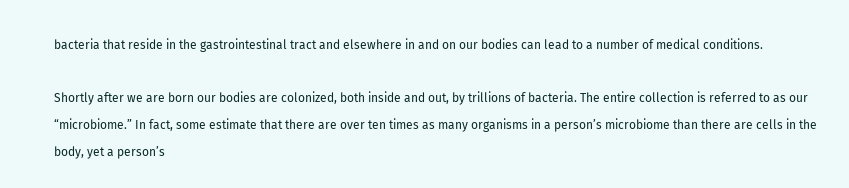bacteria that reside in the gastrointestinal tract and elsewhere in and on our bodies can lead to a number of medical conditions.

Shortly after we are born our bodies are colonized, both inside and out, by trillions of bacteria. The entire collection is referred to as our “microbiome.” In fact, some estimate that there are over ten times as many organisms in a person’s microbiome than there are cells in the body, yet a person’s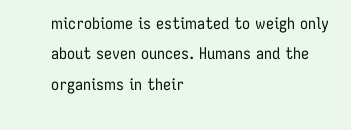microbiome is estimated to weigh only about seven ounces. Humans and the organisms in their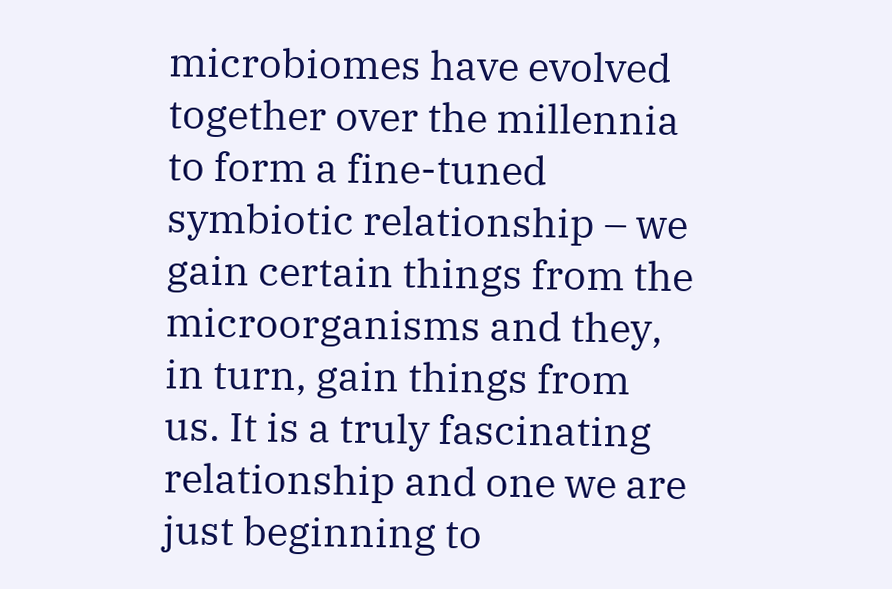microbiomes have evolved together over the millennia to form a fine-tuned symbiotic relationship – we gain certain things from the microorganisms and they, in turn, gain things from us. It is a truly fascinating relationship and one we are just beginning to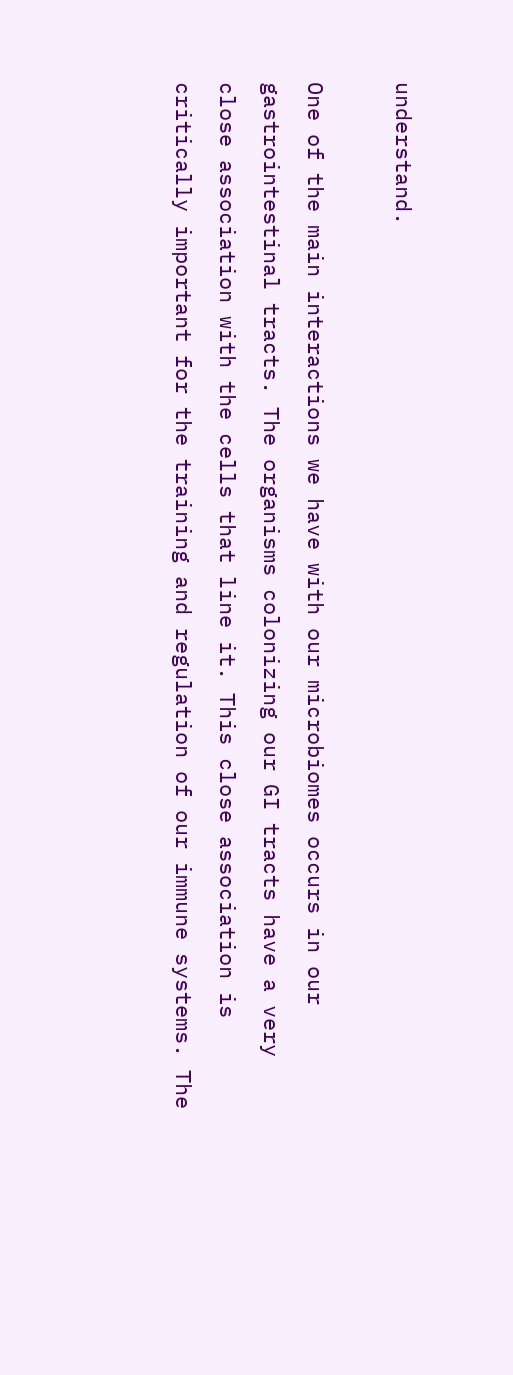understand.

One of the main interactions we have with our microbiomes occurs in our gastrointestinal tracts. The organisms colonizing our GI tracts have a very close association with the cells that line it. This close association is critically important for the training and regulation of our immune systems. The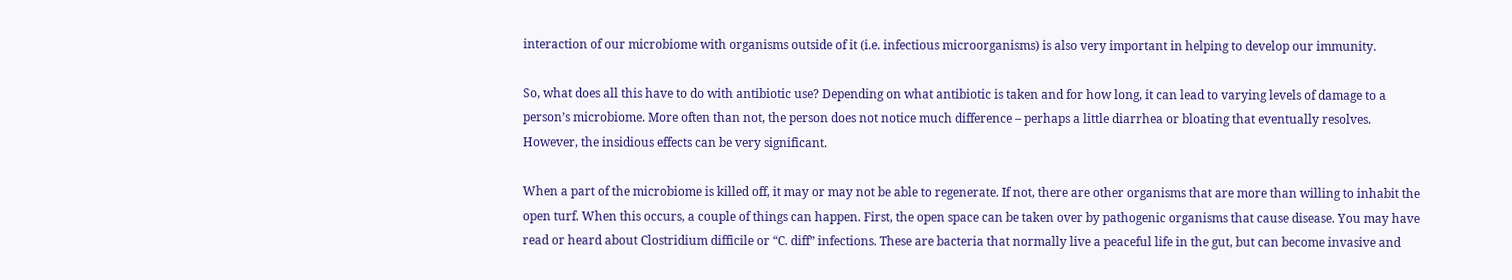interaction of our microbiome with organisms outside of it (i.e. infectious microorganisms) is also very important in helping to develop our immunity.

So, what does all this have to do with antibiotic use? Depending on what antibiotic is taken and for how long, it can lead to varying levels of damage to a person’s microbiome. More often than not, the person does not notice much difference – perhaps a little diarrhea or bloating that eventually resolves. However, the insidious effects can be very significant.

When a part of the microbiome is killed off, it may or may not be able to regenerate. If not, there are other organisms that are more than willing to inhabit the open turf. When this occurs, a couple of things can happen. First, the open space can be taken over by pathogenic organisms that cause disease. You may have read or heard about Clostridium difficile or “C. diff” infections. These are bacteria that normally live a peaceful life in the gut, but can become invasive and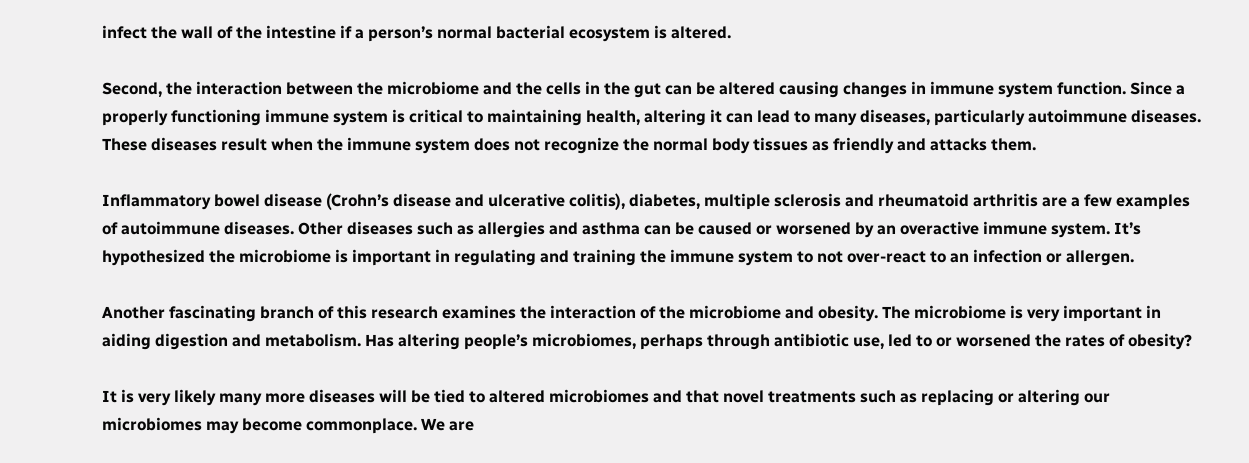infect the wall of the intestine if a person’s normal bacterial ecosystem is altered.

Second, the interaction between the microbiome and the cells in the gut can be altered causing changes in immune system function. Since a properly functioning immune system is critical to maintaining health, altering it can lead to many diseases, particularly autoimmune diseases. These diseases result when the immune system does not recognize the normal body tissues as friendly and attacks them.

Inflammatory bowel disease (Crohn’s disease and ulcerative colitis), diabetes, multiple sclerosis and rheumatoid arthritis are a few examples of autoimmune diseases. Other diseases such as allergies and asthma can be caused or worsened by an overactive immune system. It’s hypothesized the microbiome is important in regulating and training the immune system to not over-react to an infection or allergen.

Another fascinating branch of this research examines the interaction of the microbiome and obesity. The microbiome is very important in aiding digestion and metabolism. Has altering people’s microbiomes, perhaps through antibiotic use, led to or worsened the rates of obesity?

It is very likely many more diseases will be tied to altered microbiomes and that novel treatments such as replacing or altering our microbiomes may become commonplace. We are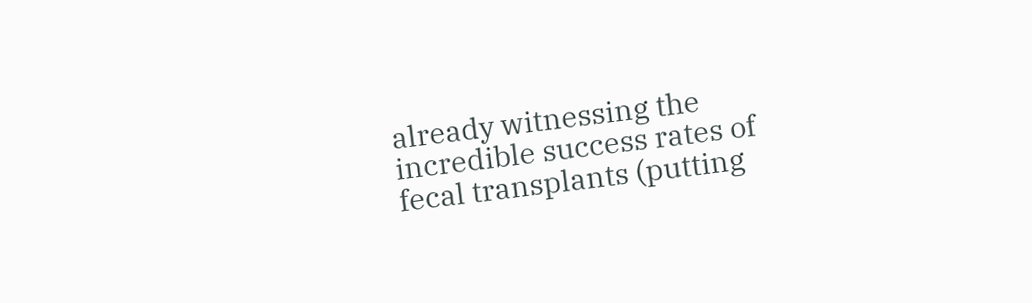already witnessing the incredible success rates of fecal transplants (putting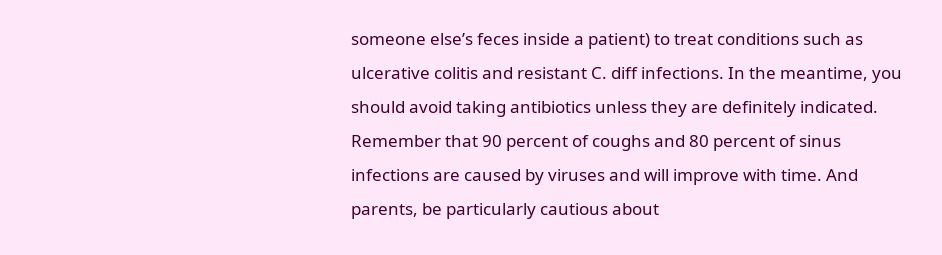someone else’s feces inside a patient) to treat conditions such as ulcerative colitis and resistant C. diff infections. In the meantime, you should avoid taking antibiotics unless they are definitely indicated. Remember that 90 percent of coughs and 80 percent of sinus infections are caused by viruses and will improve with time. And parents, be particularly cautious about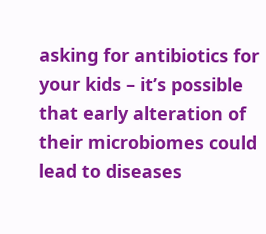asking for antibiotics for your kids – it’s possible that early alteration of their microbiomes could lead to diseases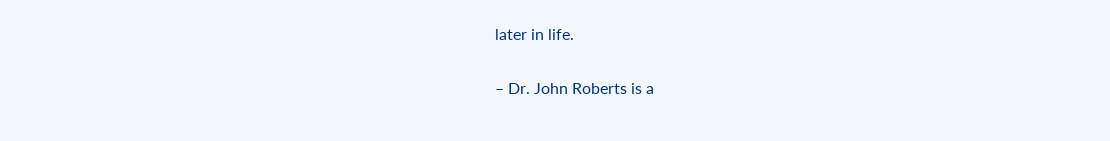later in life.

– Dr. John Roberts is a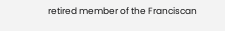retired member of the Franciscan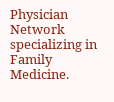Physician Network specializing in Family Medicine.